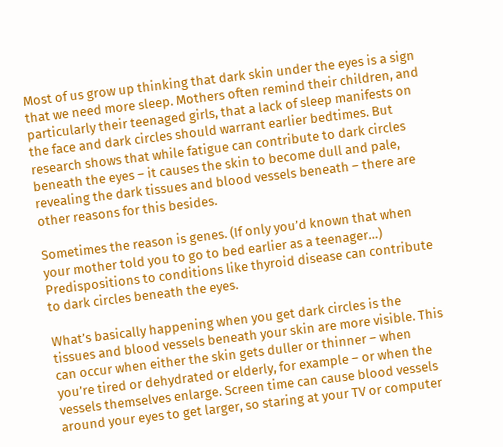Most of us grow up thinking that dark skin under the eyes is a sign that we need more sleep. Mothers often remind their children, and particularly their teenaged girls, that a lack of sleep manifests on the face and dark circles should warrant earlier bedtimes. But research shows that while fatigue can contribute to dark circles beneath the eyes – it causes the skin to become dull and pale, revealing the dark tissues and blood vessels beneath – there are other reasons for this besides.

Sometimes the reason is genes. (If only you’d known that when your mother told you to go to bed earlier as a teenager…) Predispositions to conditions like thyroid disease can contribute to dark circles beneath the eyes.

What’s basically happening when you get dark circles is the tissues and blood vessels beneath your skin are more visible. This can occur when either the skin gets duller or thinner – when you’re tired or dehydrated or elderly, for example – or when the vessels themselves enlarge. Screen time can cause blood vessels around your eyes to get larger, so staring at your TV or computer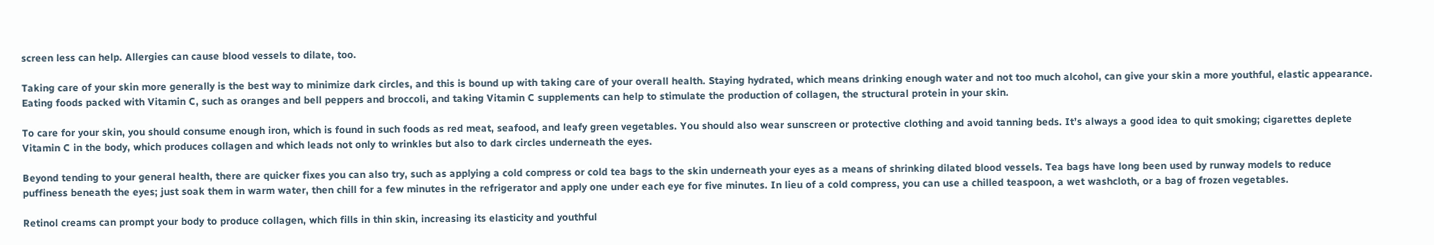screen less can help. Allergies can cause blood vessels to dilate, too.

Taking care of your skin more generally is the best way to minimize dark circles, and this is bound up with taking care of your overall health. Staying hydrated, which means drinking enough water and not too much alcohol, can give your skin a more youthful, elastic appearance. Eating foods packed with Vitamin C, such as oranges and bell peppers and broccoli, and taking Vitamin C supplements can help to stimulate the production of collagen, the structural protein in your skin.

To care for your skin, you should consume enough iron, which is found in such foods as red meat, seafood, and leafy green vegetables. You should also wear sunscreen or protective clothing and avoid tanning beds. It’s always a good idea to quit smoking; cigarettes deplete Vitamin C in the body, which produces collagen and which leads not only to wrinkles but also to dark circles underneath the eyes.

Beyond tending to your general health, there are quicker fixes you can also try, such as applying a cold compress or cold tea bags to the skin underneath your eyes as a means of shrinking dilated blood vessels. Tea bags have long been used by runway models to reduce puffiness beneath the eyes; just soak them in warm water, then chill for a few minutes in the refrigerator and apply one under each eye for five minutes. In lieu of a cold compress, you can use a chilled teaspoon, a wet washcloth, or a bag of frozen vegetables.

Retinol creams can prompt your body to produce collagen, which fills in thin skin, increasing its elasticity and youthful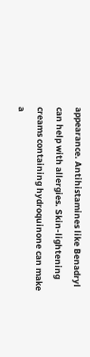appearance. Antihistamines like Benadryl can help with allergies. Skin-lightening creams containing hydroquinone can make a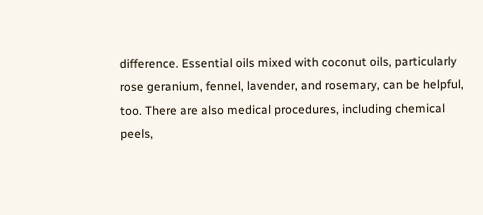difference. Essential oils mixed with coconut oils, particularly rose geranium, fennel, lavender, and rosemary, can be helpful, too. There are also medical procedures, including chemical peels,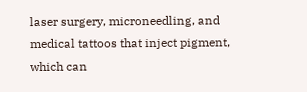laser surgery, microneedling, and medical tattoos that inject pigment, which can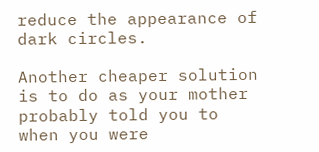reduce the appearance of dark circles.

Another cheaper solution is to do as your mother probably told you to when you were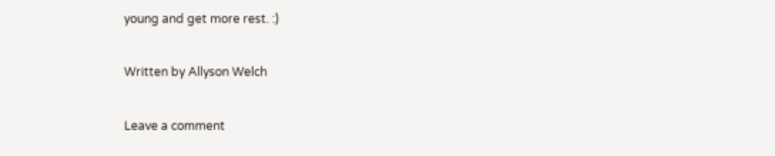young and get more rest. :)

Written by Allyson Welch

Leave a comment